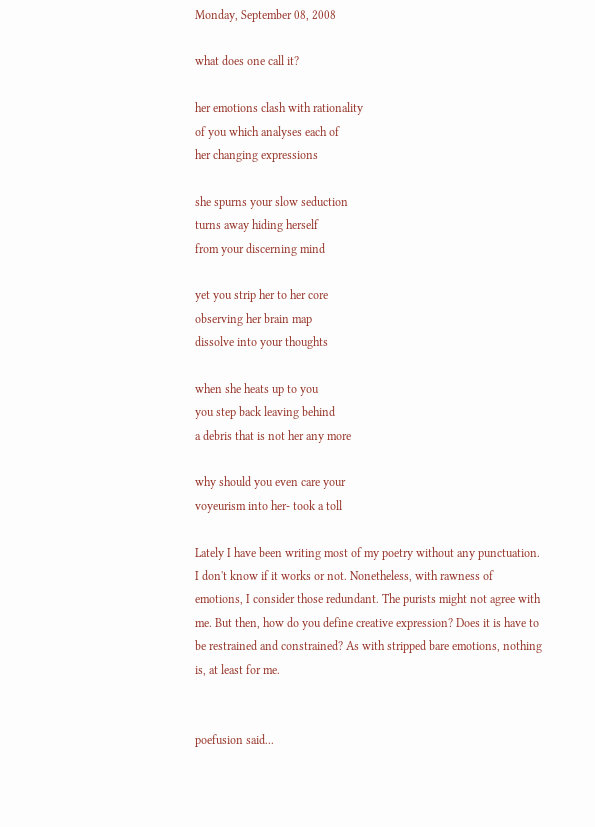Monday, September 08, 2008

what does one call it?

her emotions clash with rationality
of you which analyses each of
her changing expressions

she spurns your slow seduction
turns away hiding herself
from your discerning mind

yet you strip her to her core
observing her brain map
dissolve into your thoughts

when she heats up to you
you step back leaving behind
a debris that is not her any more

why should you even care your
voyeurism into her- took a toll

Lately I have been writing most of my poetry without any punctuation. I don't know if it works or not. Nonetheless, with rawness of emotions, I consider those redundant. The purists might not agree with me. But then, how do you define creative expression? Does it is have to be restrained and constrained? As with stripped bare emotions, nothing is, at least for me.


poefusion said...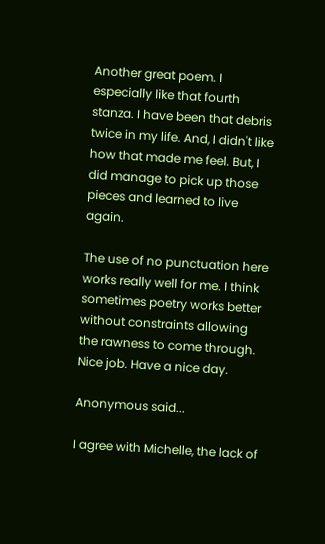Another great poem. I especially like that fourth stanza. I have been that debris twice in my life. And, I didn't like how that made me feel. But, I did manage to pick up those pieces and learned to live again.

The use of no punctuation here works really well for me. I think sometimes poetry works better without constraints allowing the rawness to come through. Nice job. Have a nice day.

Anonymous said...

I agree with Michelle, the lack of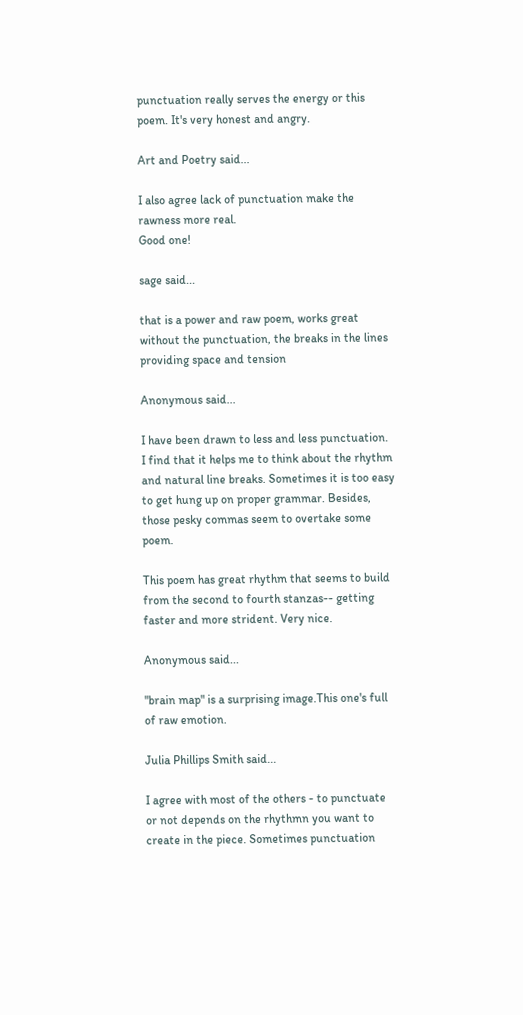punctuation really serves the energy or this poem. It's very honest and angry.

Art and Poetry said...

I also agree lack of punctuation make the rawness more real.
Good one!

sage said...

that is a power and raw poem, works great without the punctuation, the breaks in the lines providing space and tension

Anonymous said...

I have been drawn to less and less punctuation. I find that it helps me to think about the rhythm and natural line breaks. Sometimes it is too easy to get hung up on proper grammar. Besides, those pesky commas seem to overtake some poem.

This poem has great rhythm that seems to build from the second to fourth stanzas-- getting faster and more strident. Very nice.

Anonymous said...

"brain map" is a surprising image.This one's full of raw emotion.

Julia Phillips Smith said...

I agree with most of the others - to punctuate or not depends on the rhythmn you want to create in the piece. Sometimes punctuation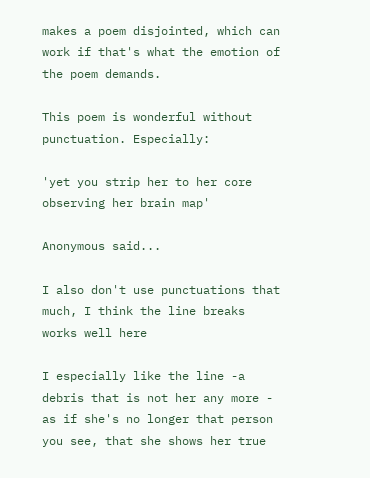makes a poem disjointed, which can work if that's what the emotion of the poem demands.

This poem is wonderful without punctuation. Especially:

'yet you strip her to her core
observing her brain map'

Anonymous said...

I also don't use punctuations that much, I think the line breaks works well here

I especially like the line -a debris that is not her any more - as if she's no longer that person you see, that she shows her true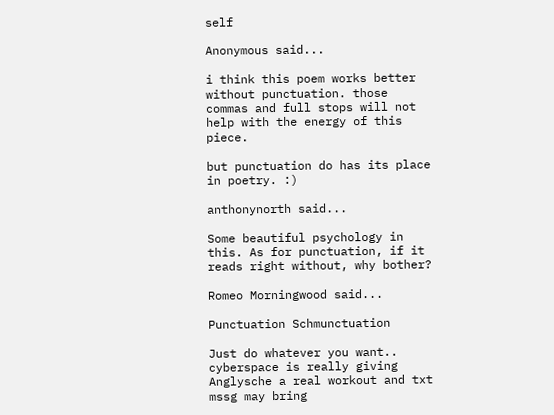self

Anonymous said...

i think this poem works better without punctuation. those commas and full stops will not help with the energy of this piece.

but punctuation do has its place in poetry. :)

anthonynorth said...

Some beautiful psychology in this. As for punctuation, if it reads right without, why bother?

Romeo Morningwood said...

Punctuation Schmunctuation

Just do whatever you want..
cyberspace is really giving Anglysche a real workout and txt mssg may bring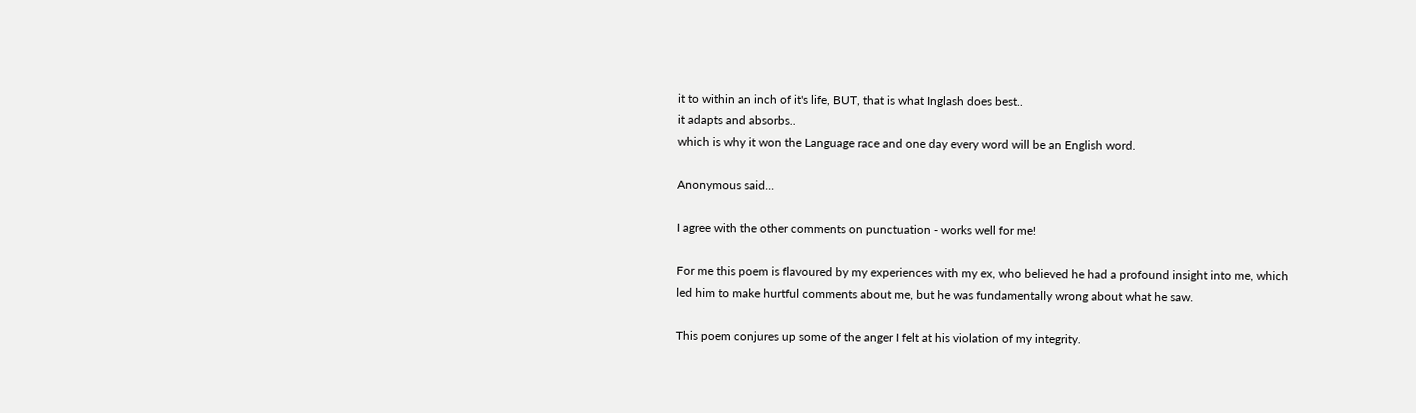it to within an inch of it's life, BUT, that is what Inglash does best..
it adapts and absorbs..
which is why it won the Language race and one day every word will be an English word.

Anonymous said...

I agree with the other comments on punctuation - works well for me!

For me this poem is flavoured by my experiences with my ex, who believed he had a profound insight into me, which led him to make hurtful comments about me, but he was fundamentally wrong about what he saw.

This poem conjures up some of the anger I felt at his violation of my integrity.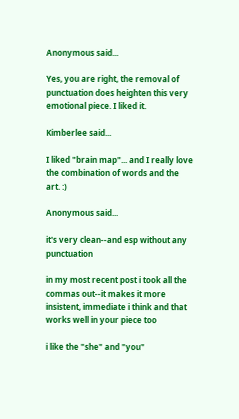Anonymous said...

Yes, you are right, the removal of punctuation does heighten this very emotional piece. I liked it.

Kimberlee said...

I liked "brain map"... and I really love the combination of words and the art. :)

Anonymous said...

it's very clean--and esp without any punctuation

in my most recent post i took all the commas out--it makes it more insistent, immediate i think and that works well in your piece too

i like the "she" and "you"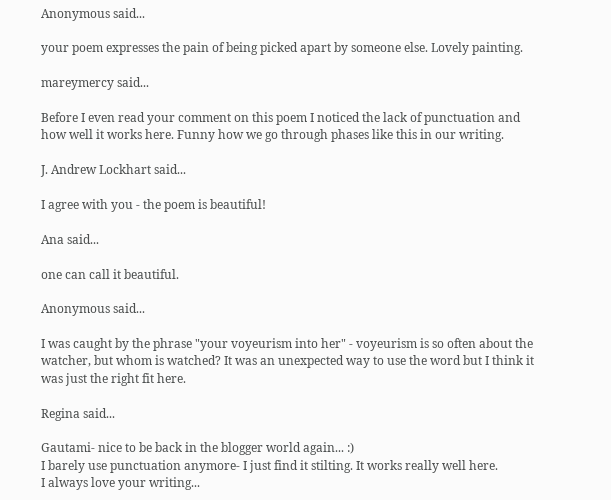Anonymous said...

your poem expresses the pain of being picked apart by someone else. Lovely painting.

mareymercy said...

Before I even read your comment on this poem I noticed the lack of punctuation and how well it works here. Funny how we go through phases like this in our writing.

J. Andrew Lockhart said...

I agree with you - the poem is beautiful!

Ana said...

one can call it beautiful.

Anonymous said...

I was caught by the phrase "your voyeurism into her" - voyeurism is so often about the watcher, but whom is watched? It was an unexpected way to use the word but I think it was just the right fit here.

Regina said...

Gautami- nice to be back in the blogger world again... :)
I barely use punctuation anymore- I just find it stilting. It works really well here.
I always love your writing...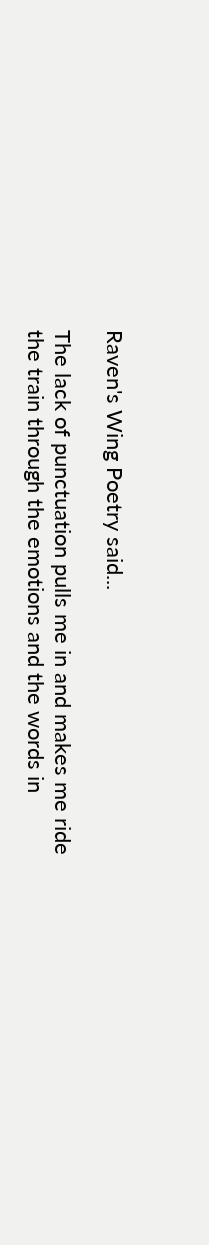Raven's Wing Poetry said...

The lack of punctuation pulls me in and makes me ride the train through the emotions and the words in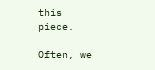this piece.

Often, we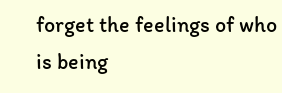forget the feelings of who is being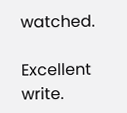watched.

Excellent write.